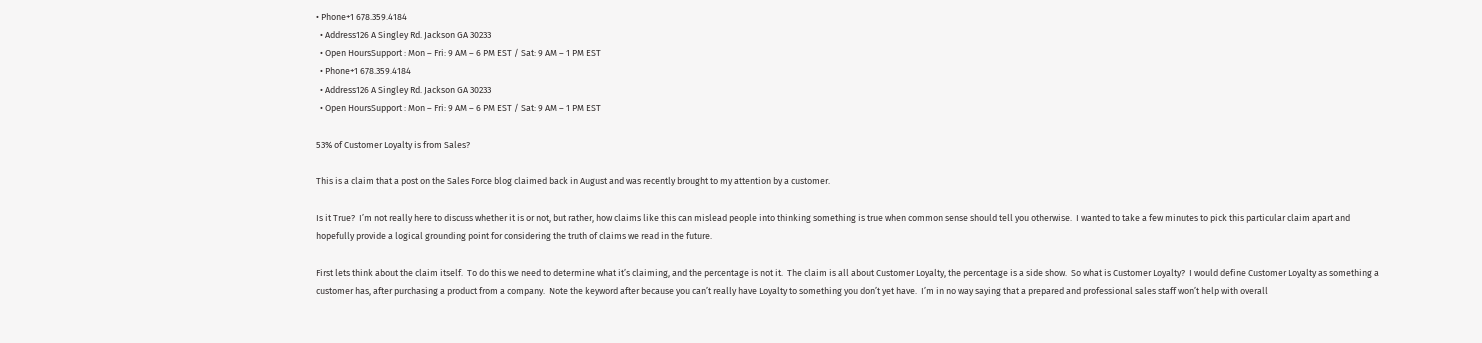• Phone+1 678.359.4184
  • Address126 A Singley Rd. Jackson GA 30233
  • Open HoursSupport : Mon – Fri: 9 AM – 6 PM EST / Sat: 9 AM – 1 PM EST
  • Phone+1 678.359.4184
  • Address126 A Singley Rd. Jackson GA 30233
  • Open HoursSupport : Mon – Fri: 9 AM – 6 PM EST / Sat: 9 AM – 1 PM EST

53% of Customer Loyalty is from Sales?

This is a claim that a post on the Sales Force blog claimed back in August and was recently brought to my attention by a customer.

Is it True?  I’m not really here to discuss whether it is or not, but rather, how claims like this can mislead people into thinking something is true when common sense should tell you otherwise.  I wanted to take a few minutes to pick this particular claim apart and hopefully provide a logical grounding point for considering the truth of claims we read in the future.

First lets think about the claim itself.  To do this we need to determine what it’s claiming, and the percentage is not it.  The claim is all about Customer Loyalty, the percentage is a side show.  So what is Customer Loyalty?  I would define Customer Loyalty as something a customer has, after purchasing a product from a company.  Note the keyword after because you can’t really have Loyalty to something you don’t yet have.  I’m in no way saying that a prepared and professional sales staff won’t help with overall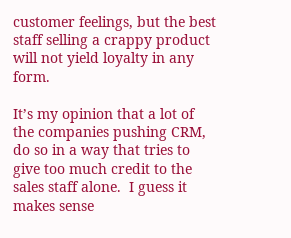customer feelings, but the best staff selling a crappy product will not yield loyalty in any form.

It’s my opinion that a lot of the companies pushing CRM, do so in a way that tries to give too much credit to the sales staff alone.  I guess it makes sense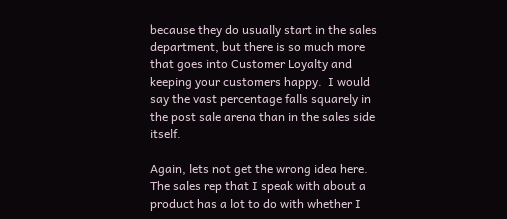because they do usually start in the sales department, but there is so much more that goes into Customer Loyalty and keeping your customers happy.  I would say the vast percentage falls squarely in the post sale arena than in the sales side itself.

Again, lets not get the wrong idea here.  The sales rep that I speak with about a product has a lot to do with whether I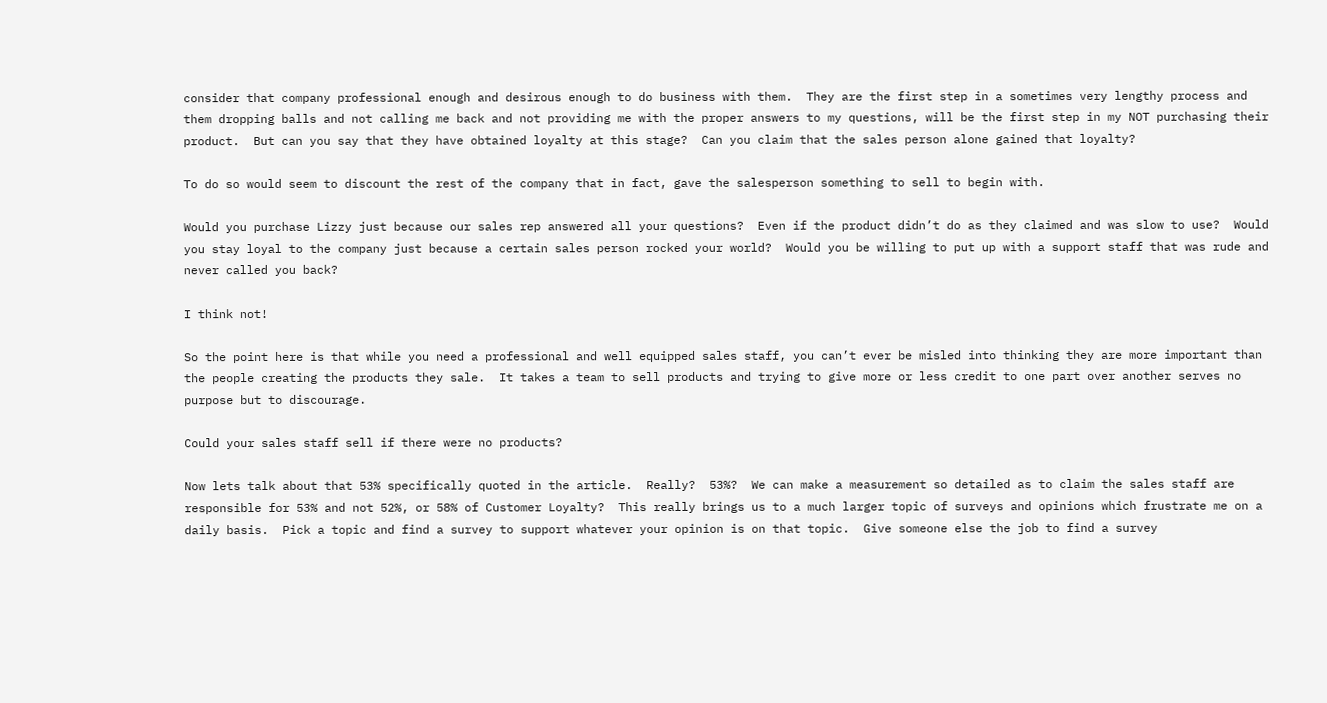consider that company professional enough and desirous enough to do business with them.  They are the first step in a sometimes very lengthy process and them dropping balls and not calling me back and not providing me with the proper answers to my questions, will be the first step in my NOT purchasing their product.  But can you say that they have obtained loyalty at this stage?  Can you claim that the sales person alone gained that loyalty?

To do so would seem to discount the rest of the company that in fact, gave the salesperson something to sell to begin with.

Would you purchase Lizzy just because our sales rep answered all your questions?  Even if the product didn’t do as they claimed and was slow to use?  Would you stay loyal to the company just because a certain sales person rocked your world?  Would you be willing to put up with a support staff that was rude and never called you back?

I think not!

So the point here is that while you need a professional and well equipped sales staff, you can’t ever be misled into thinking they are more important than the people creating the products they sale.  It takes a team to sell products and trying to give more or less credit to one part over another serves no purpose but to discourage.

Could your sales staff sell if there were no products?

Now lets talk about that 53% specifically quoted in the article.  Really?  53%?  We can make a measurement so detailed as to claim the sales staff are responsible for 53% and not 52%, or 58% of Customer Loyalty?  This really brings us to a much larger topic of surveys and opinions which frustrate me on a daily basis.  Pick a topic and find a survey to support whatever your opinion is on that topic.  Give someone else the job to find a survey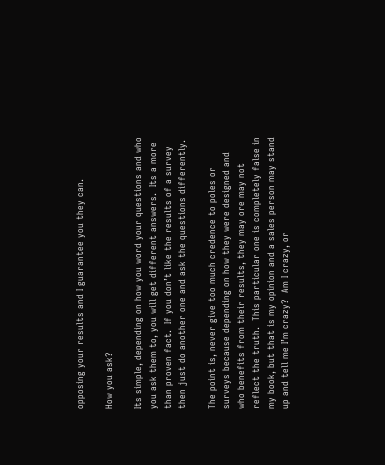opposing your results and I guarantee you they can.

How you ask?

Its simple, depending on how you word your questions and who you ask them to, you will get different answers.  Its a more than proven fact.  If you don’t like the results of a survey then just do another one and ask the questions differently.

The point is, never give too much credence to poles or surveys because depending on how they were designed and who benefits from their results, they may ore may not reflect the truth.  This particular one is completely false in my book, but that is my opinion and a sales person may stand up and tell me I’m crazy?  Am I crazy, or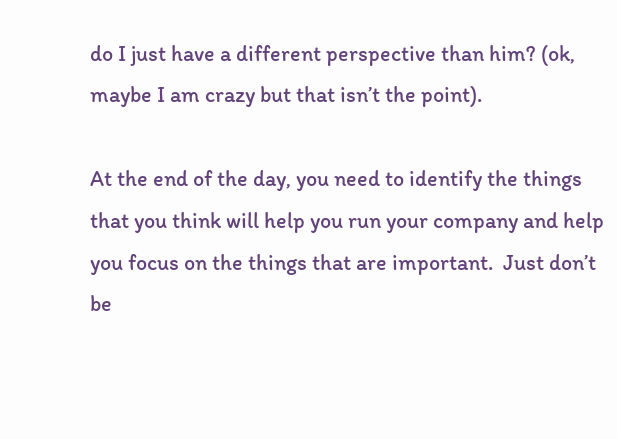do I just have a different perspective than him? (ok, maybe I am crazy but that isn’t the point).

At the end of the day, you need to identify the things that you think will help you run your company and help you focus on the things that are important.  Just don’t be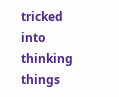tricked into thinking things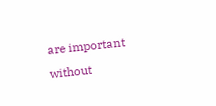are important without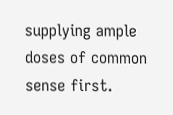supplying ample doses of common sense first.